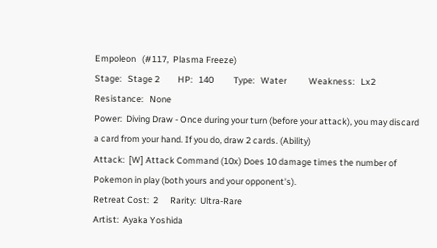Empoleon   (#117,  Plasma Freeze)
Stage:   Stage 2         HP:   140          Type:   Water           Weakness:   Lx2           Resistance:   None
Power:  Diving Draw - Once during your turn (before your attack), you may discard a card from your hand. If you do, draw 2 cards. (Ability)
Attack:  [W] Attack Command (10x) Does 10 damage times the number of Pokemon in play (both yours and your opponent's).
Retreat Cost:  2      Rarity:  Ultra-Rare
Artist:  Ayaka Yoshida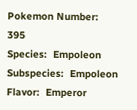Pokemon Number:  395
Species:  Empoleon
Subspecies:  Empoleon
Flavor:  Emperor